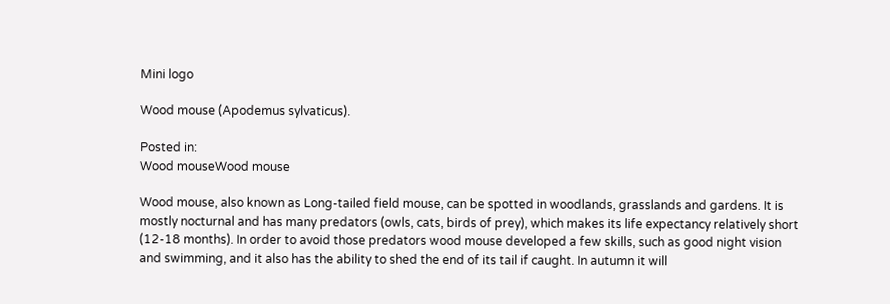Mini logo

Wood mouse (Apodemus sylvaticus).

Posted in:
Wood mouseWood mouse

Wood mouse, also known as Long-tailed field mouse, can be spotted in woodlands, grasslands and gardens. It is mostly nocturnal and has many predators (owls, cats, birds of prey), which makes its life expectancy relatively short (12-18 months). In order to avoid those predators wood mouse developed a few skills, such as good night vision and swimming, and it also has the ability to shed the end of its tail if caught. In autumn it will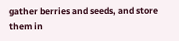gather berries and seeds, and store them in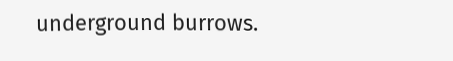underground burrows.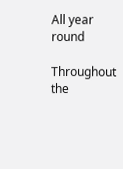All year round

Throughout the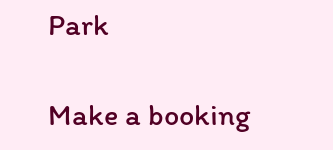Park

Make a booking